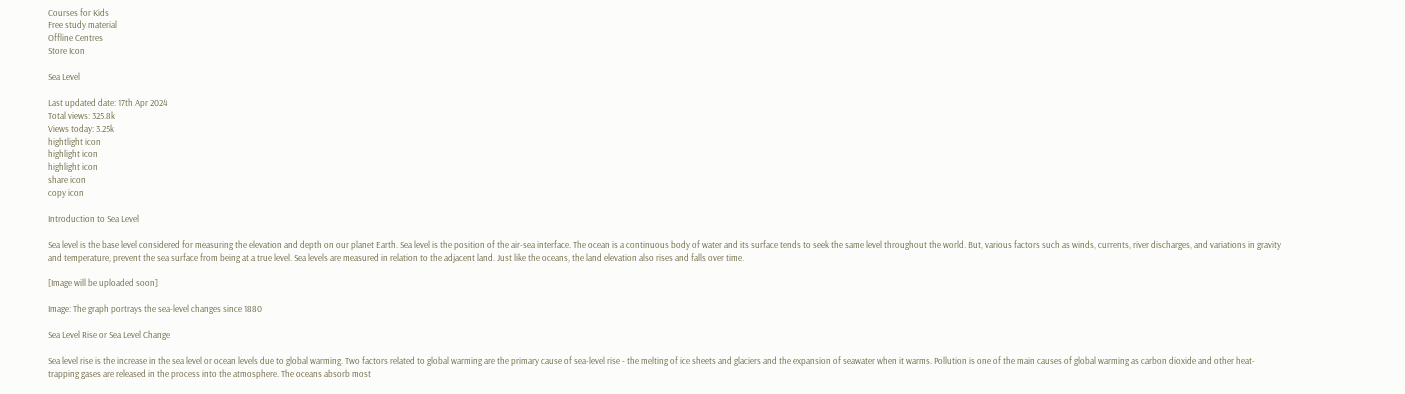Courses for Kids
Free study material
Offline Centres
Store Icon

Sea Level

Last updated date: 17th Apr 2024
Total views: 325.8k
Views today: 3.25k
hightlight icon
highlight icon
highlight icon
share icon
copy icon

Introduction to Sea Level

Sea level is the base level considered for measuring the elevation and depth on our planet Earth. Sea level is the position of the air-sea interface. The ocean is a continuous body of water and its surface tends to seek the same level throughout the world. But, various factors such as winds, currents, river discharges, and variations in gravity and temperature, prevent the sea surface from being at a true level. Sea levels are measured in relation to the adjacent land. Just like the oceans, the land elevation also rises and falls over time.

[Image will be uploaded soon]

Image: The graph portrays the sea-level changes since 1880

Sea Level Rise or Sea Level Change

Sea level rise is the increase in the sea level or ocean levels due to global warming. Two factors related to global warming are the primary cause of sea-level rise - the melting of ice sheets and glaciers and the expansion of seawater when it warms. Pollution is one of the main causes of global warming as carbon dioxide and other heat-trapping gases are released in the process into the atmosphere. The oceans absorb most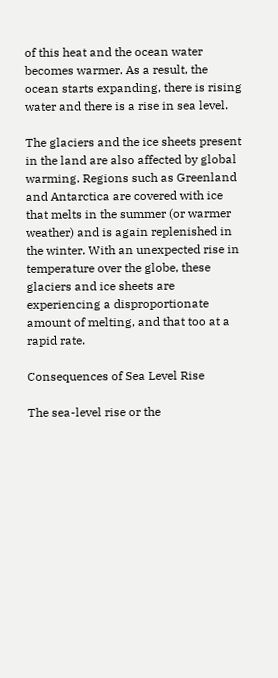of this heat and the ocean water becomes warmer. As a result, the ocean starts expanding, there is rising water and there is a rise in sea level.

The glaciers and the ice sheets present in the land are also affected by global warming. Regions such as Greenland and Antarctica are covered with ice that melts in the summer (or warmer weather) and is again replenished in the winter. With an unexpected rise in temperature over the globe, these glaciers and ice sheets are experiencing a disproportionate amount of melting, and that too at a rapid rate.

Consequences of Sea Level Rise

The sea-level rise or the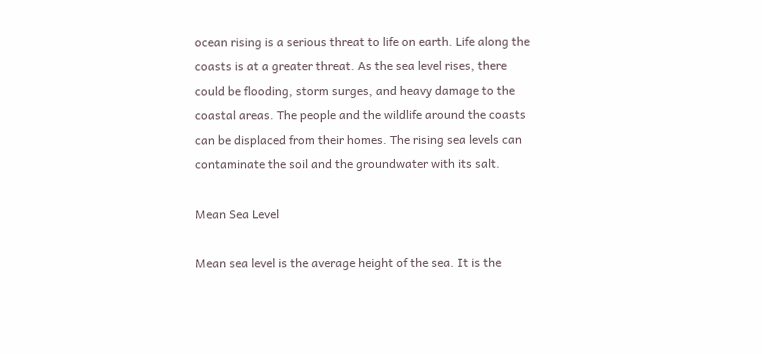ocean rising is a serious threat to life on earth. Life along the coasts is at a greater threat. As the sea level rises, there could be flooding, storm surges, and heavy damage to the coastal areas. The people and the wildlife around the coasts can be displaced from their homes. The rising sea levels can contaminate the soil and the groundwater with its salt.

Mean Sea Level

Mean sea level is the average height of the sea. It is the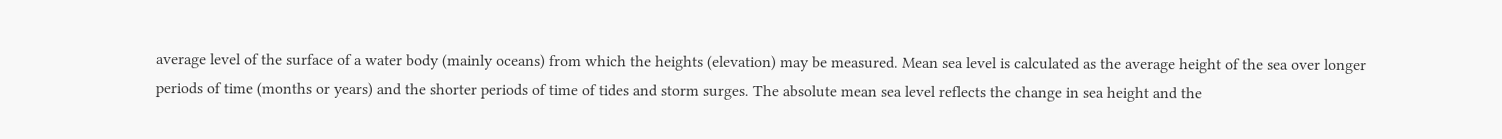average level of the surface of a water body (mainly oceans) from which the heights (elevation) may be measured. Mean sea level is calculated as the average height of the sea over longer periods of time (months or years) and the shorter periods of time of tides and storm surges. The absolute mean sea level reflects the change in sea height and the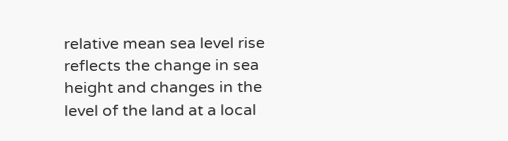relative mean sea level rise reflects the change in sea height and changes in the level of the land at a local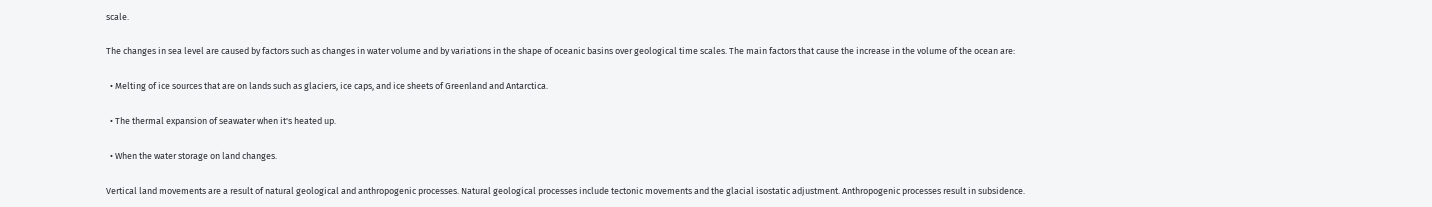scale.

The changes in sea level are caused by factors such as changes in water volume and by variations in the shape of oceanic basins over geological time scales. The main factors that cause the increase in the volume of the ocean are:

  • Melting of ice sources that are on lands such as glaciers, ice caps, and ice sheets of Greenland and Antarctica.

  • The thermal expansion of seawater when it's heated up.

  • When the water storage on land changes.

Vertical land movements are a result of natural geological and anthropogenic processes. Natural geological processes include tectonic movements and the glacial isostatic adjustment. Anthropogenic processes result in subsidence.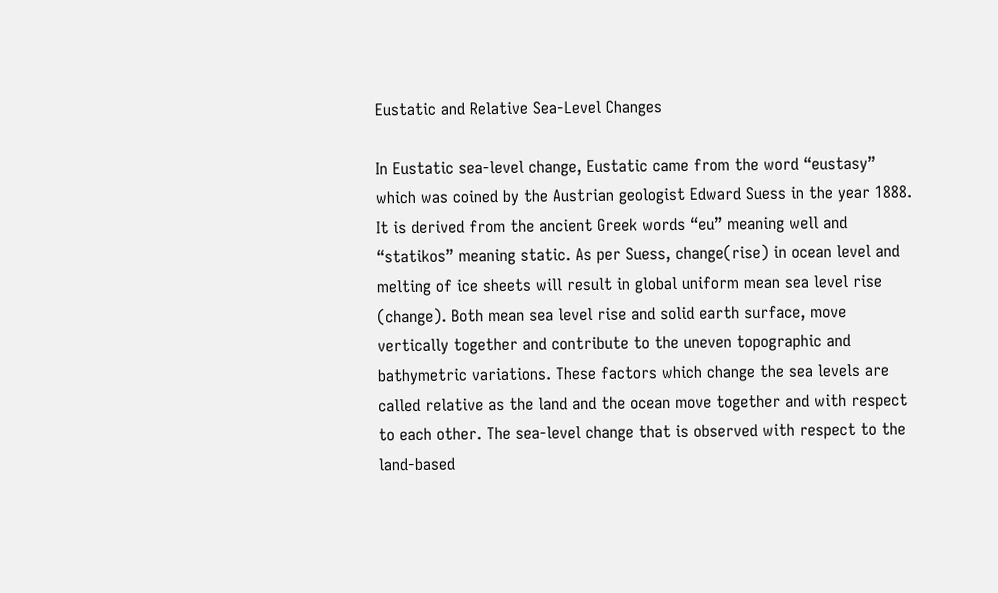Eustatic and Relative Sea-Level Changes

In Eustatic sea-level change, Eustatic came from the word “eustasy” which was coined by the Austrian geologist Edward Suess in the year 1888. It is derived from the ancient Greek words “eu” meaning well and “statikos” meaning static. As per Suess, change(rise) in ocean level and melting of ice sheets will result in global uniform mean sea level rise (change). Both mean sea level rise and solid earth surface, move vertically together and contribute to the uneven topographic and bathymetric variations. These factors which change the sea levels are called relative as the land and the ocean move together and with respect to each other. The sea-level change that is observed with respect to the land-based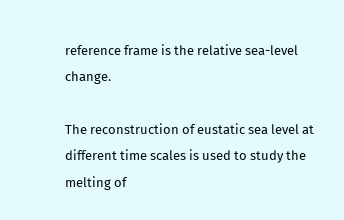reference frame is the relative sea-level change.

The reconstruction of eustatic sea level at different time scales is used to study the melting of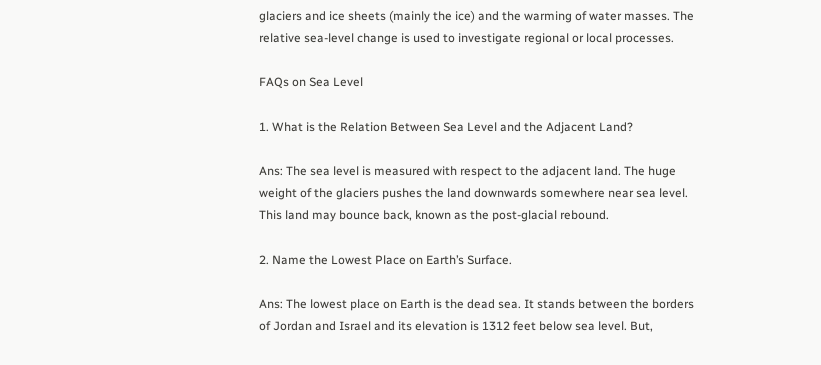glaciers and ice sheets (mainly the ice) and the warming of water masses. The relative sea-level change is used to investigate regional or local processes.

FAQs on Sea Level

1. What is the Relation Between Sea Level and the Adjacent Land?

Ans: The sea level is measured with respect to the adjacent land. The huge weight of the glaciers pushes the land downwards somewhere near sea level. This land may bounce back, known as the post-glacial rebound.

2. Name the Lowest Place on Earth’s Surface.

Ans: The lowest place on Earth is the dead sea. It stands between the borders of Jordan and Israel and its elevation is 1312 feet below sea level. But,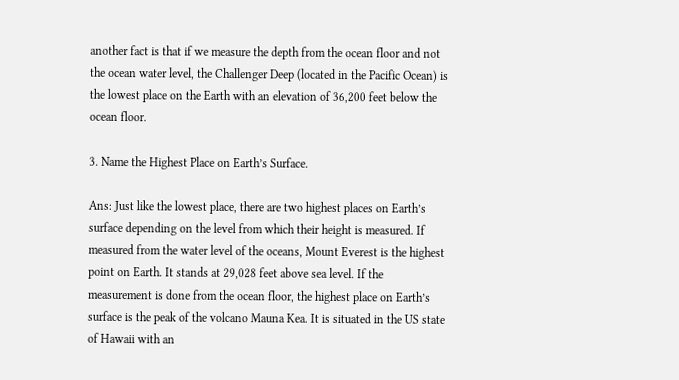another fact is that if we measure the depth from the ocean floor and not the ocean water level, the Challenger Deep (located in the Pacific Ocean) is the lowest place on the Earth with an elevation of 36,200 feet below the ocean floor.

3. Name the Highest Place on Earth’s Surface.

Ans: Just like the lowest place, there are two highest places on Earth’s surface depending on the level from which their height is measured. If measured from the water level of the oceans, Mount Everest is the highest point on Earth. It stands at 29,028 feet above sea level. If the measurement is done from the ocean floor, the highest place on Earth’s surface is the peak of the volcano Mauna Kea. It is situated in the US state of Hawaii with an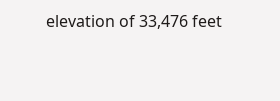elevation of 33,476 feet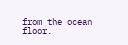from the ocean floor.